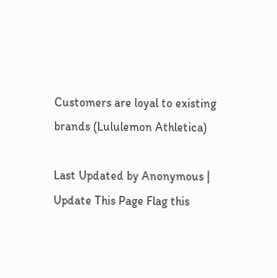Customers are loyal to existing brands (Lululemon Athletica)

Last Updated by Anonymous | Update This Page Flag this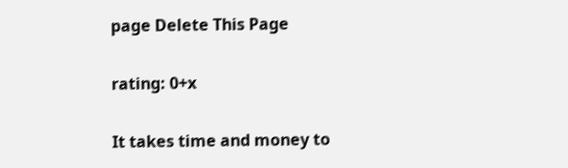page Delete This Page

rating: 0+x

It takes time and money to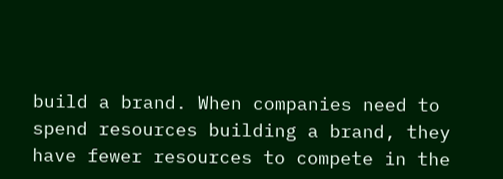build a brand. When companies need to spend resources building a brand, they have fewer resources to compete in the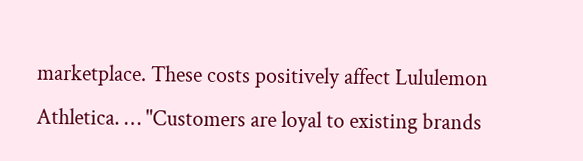marketplace. These costs positively affect Lululemon Athletica. … "Customers are loyal to existing brands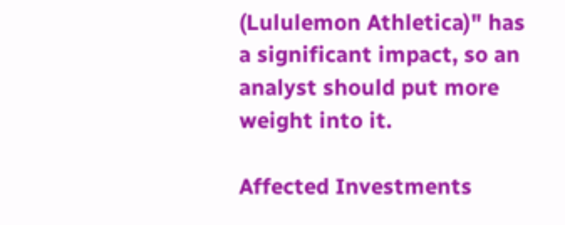(Lululemon Athletica)" has a significant impact, so an analyst should put more weight into it.

Affected Investments